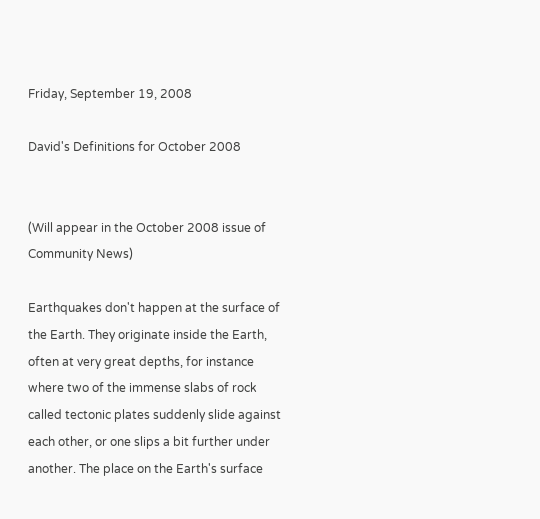Friday, September 19, 2008

David's Definitions for October 2008


(Will appear in the October 2008 issue of Community News)

Earthquakes don't happen at the surface of the Earth. They originate inside the Earth, often at very great depths, for instance where two of the immense slabs of rock called tectonic plates suddenly slide against each other, or one slips a bit further under another. The place on the Earth's surface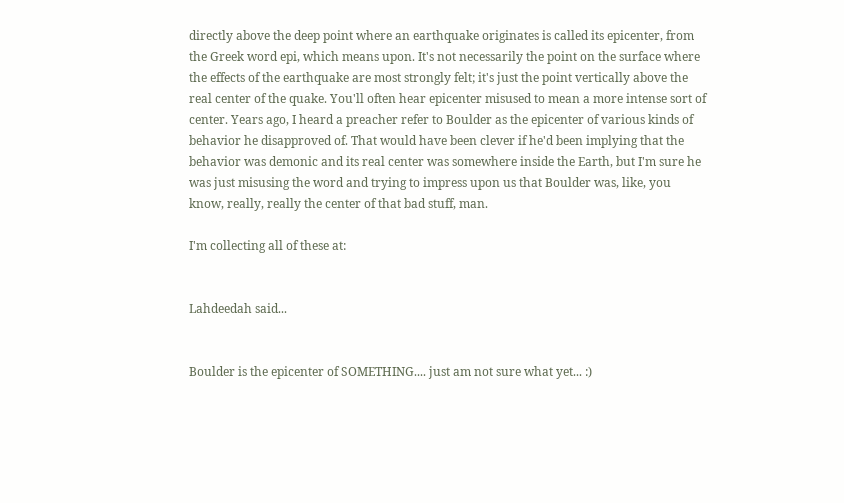directly above the deep point where an earthquake originates is called its epicenter, from the Greek word epi, which means upon. It's not necessarily the point on the surface where the effects of the earthquake are most strongly felt; it's just the point vertically above the real center of the quake. You'll often hear epicenter misused to mean a more intense sort of center. Years ago, I heard a preacher refer to Boulder as the epicenter of various kinds of behavior he disapproved of. That would have been clever if he'd been implying that the behavior was demonic and its real center was somewhere inside the Earth, but I'm sure he was just misusing the word and trying to impress upon us that Boulder was, like, you know, really, really the center of that bad stuff, man.

I'm collecting all of these at:


Lahdeedah said...


Boulder is the epicenter of SOMETHING.... just am not sure what yet... :)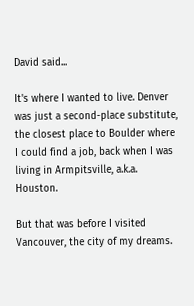David said...

It's where I wanted to live. Denver was just a second-place substitute, the closest place to Boulder where I could find a job, back when I was living in Armpitsville, a.k.a. Houston.

But that was before I visited Vancouver, the city of my dreams.